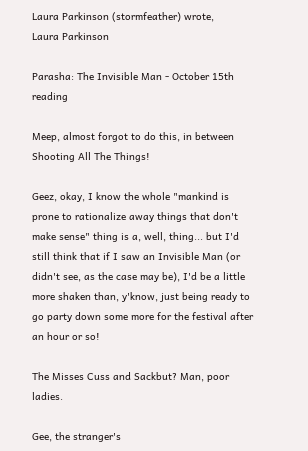Laura Parkinson (stormfeather) wrote,
Laura Parkinson

Parasha: The Invisible Man - October 15th reading

Meep, almost forgot to do this, in between Shooting All The Things!

Geez, okay, I know the whole "mankind is prone to rationalize away things that don't make sense" thing is a, well, thing... but I'd still think that if I saw an Invisible Man (or didn't see, as the case may be), I'd be a little more shaken than, y'know, just being ready to go party down some more for the festival after an hour or so!

The Misses Cuss and Sackbut? Man, poor ladies.

Gee, the stranger's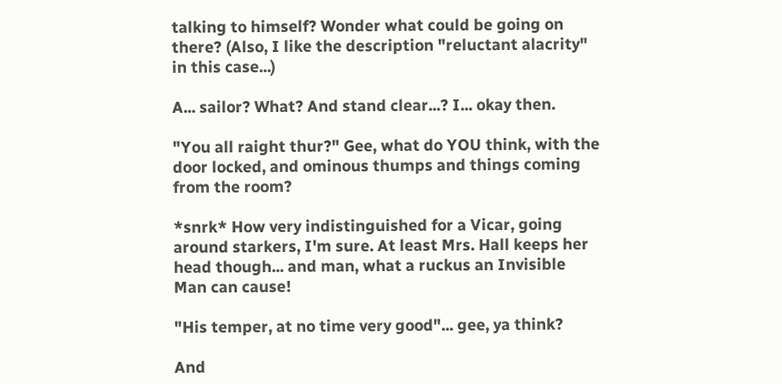talking to himself? Wonder what could be going on there? (Also, I like the description "reluctant alacrity" in this case...)

A... sailor? What? And stand clear...? I... okay then.

"You all raight thur?" Gee, what do YOU think, with the door locked, and ominous thumps and things coming from the room?

*snrk* How very indistinguished for a Vicar, going around starkers, I'm sure. At least Mrs. Hall keeps her head though... and man, what a ruckus an Invisible Man can cause!

"His temper, at no time very good"... gee, ya think?

And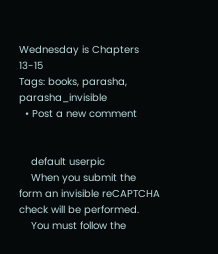Wednesday is Chapters 13-15
Tags: books, parasha, parasha_invisible
  • Post a new comment


    default userpic
    When you submit the form an invisible reCAPTCHA check will be performed.
    You must follow the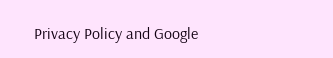Privacy Policy and Google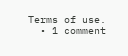Terms of use.
  • 1 comment